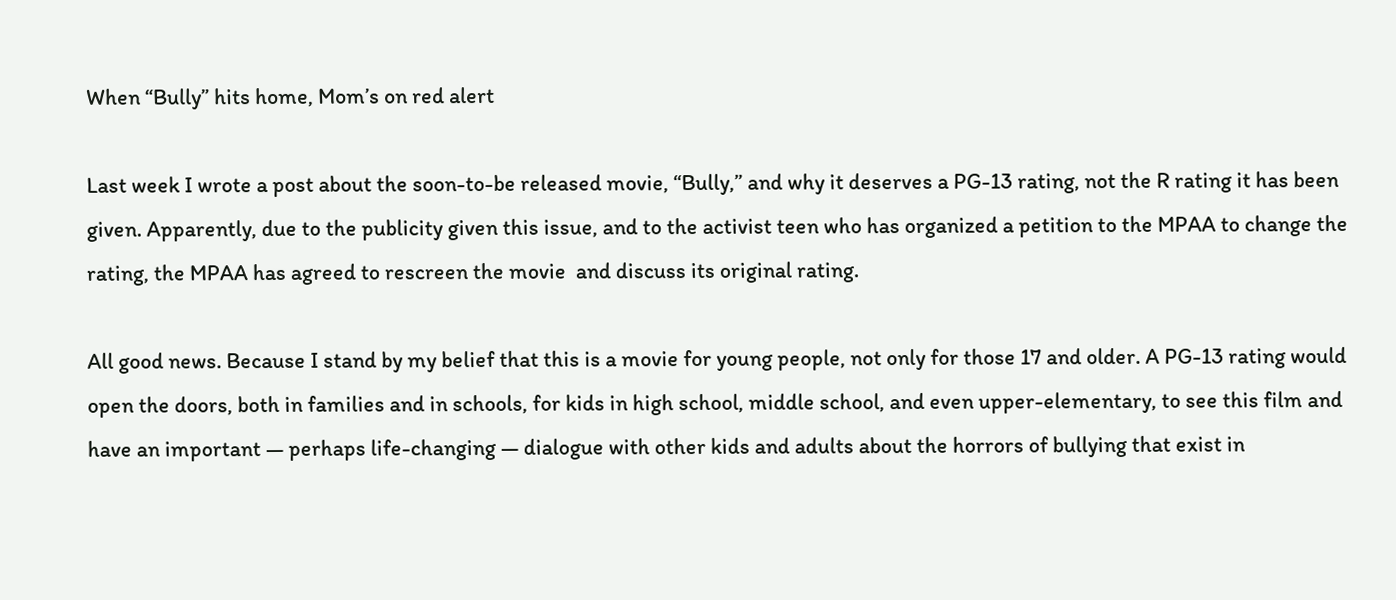When “Bully” hits home, Mom’s on red alert

Last week I wrote a post about the soon-to-be released movie, “Bully,” and why it deserves a PG-13 rating, not the R rating it has been given. Apparently, due to the publicity given this issue, and to the activist teen who has organized a petition to the MPAA to change the rating, the MPAA has agreed to rescreen the movie  and discuss its original rating.

All good news. Because I stand by my belief that this is a movie for young people, not only for those 17 and older. A PG-13 rating would open the doors, both in families and in schools, for kids in high school, middle school, and even upper-elementary, to see this film and have an important — perhaps life-changing — dialogue with other kids and adults about the horrors of bullying that exist in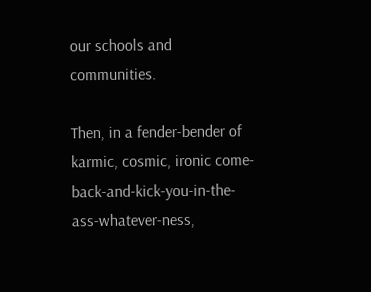our schools and communities.

Then, in a fender-bender of karmic, cosmic, ironic come-back-and-kick-you-in-the-ass-whatever-ness,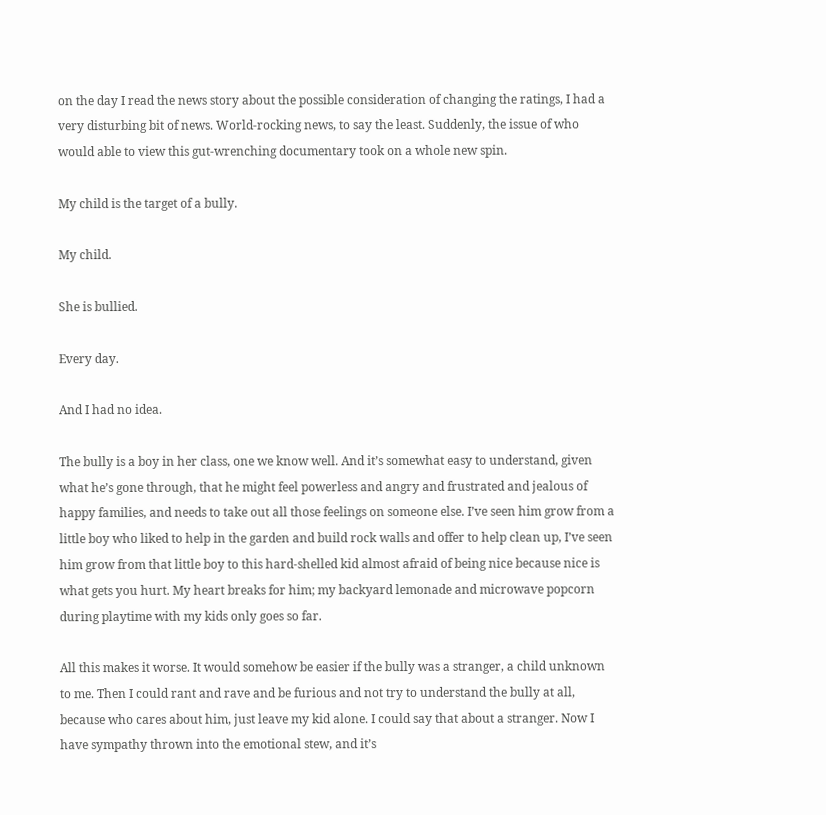on the day I read the news story about the possible consideration of changing the ratings, I had a very disturbing bit of news. World-rocking news, to say the least. Suddenly, the issue of who would able to view this gut-wrenching documentary took on a whole new spin.

My child is the target of a bully.

My child.

She is bullied.

Every day.

And I had no idea.

The bully is a boy in her class, one we know well. And it’s somewhat easy to understand, given what he’s gone through, that he might feel powerless and angry and frustrated and jealous of happy families, and needs to take out all those feelings on someone else. I’ve seen him grow from a little boy who liked to help in the garden and build rock walls and offer to help clean up, I’ve seen him grow from that little boy to this hard-shelled kid almost afraid of being nice because nice is what gets you hurt. My heart breaks for him; my backyard lemonade and microwave popcorn during playtime with my kids only goes so far.

All this makes it worse. It would somehow be easier if the bully was a stranger, a child unknown to me. Then I could rant and rave and be furious and not try to understand the bully at all, because who cares about him, just leave my kid alone. I could say that about a stranger. Now I have sympathy thrown into the emotional stew, and it’s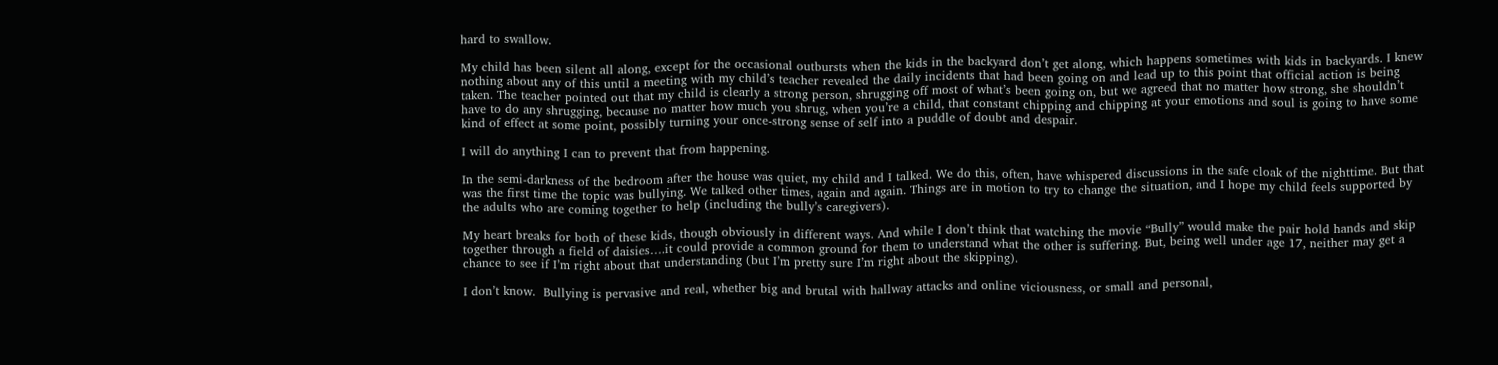hard to swallow.

My child has been silent all along, except for the occasional outbursts when the kids in the backyard don’t get along, which happens sometimes with kids in backyards. I knew nothing about any of this until a meeting with my child’s teacher revealed the daily incidents that had been going on and lead up to this point that official action is being taken. The teacher pointed out that my child is clearly a strong person, shrugging off most of what’s been going on, but we agreed that no matter how strong, she shouldn’t have to do any shrugging, because no matter how much you shrug, when you’re a child, that constant chipping and chipping at your emotions and soul is going to have some kind of effect at some point, possibly turning your once-strong sense of self into a puddle of doubt and despair.

I will do anything I can to prevent that from happening.

In the semi-darkness of the bedroom after the house was quiet, my child and I talked. We do this, often, have whispered discussions in the safe cloak of the nighttime. But that was the first time the topic was bullying. We talked other times, again and again. Things are in motion to try to change the situation, and I hope my child feels supported by the adults who are coming together to help (including the bully’s caregivers).

My heart breaks for both of these kids, though obviously in different ways. And while I don’t think that watching the movie “Bully” would make the pair hold hands and skip together through a field of daisies….it could provide a common ground for them to understand what the other is suffering. But, being well under age 17, neither may get a chance to see if I’m right about that understanding (but I’m pretty sure I’m right about the skipping).

I don’t know.  Bullying is pervasive and real, whether big and brutal with hallway attacks and online viciousness, or small and personal,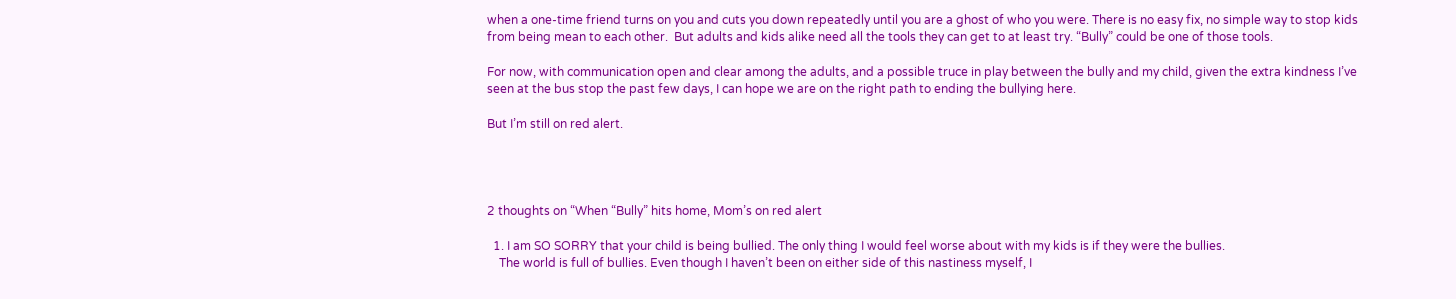when a one-time friend turns on you and cuts you down repeatedly until you are a ghost of who you were. There is no easy fix, no simple way to stop kids from being mean to each other.  But adults and kids alike need all the tools they can get to at least try. “Bully” could be one of those tools.

For now, with communication open and clear among the adults, and a possible truce in play between the bully and my child, given the extra kindness I’ve seen at the bus stop the past few days, I can hope we are on the right path to ending the bullying here.

But I’m still on red alert.




2 thoughts on “When “Bully” hits home, Mom’s on red alert

  1. I am SO SORRY that your child is being bullied. The only thing I would feel worse about with my kids is if they were the bullies.
    The world is full of bullies. Even though I haven’t been on either side of this nastiness myself, I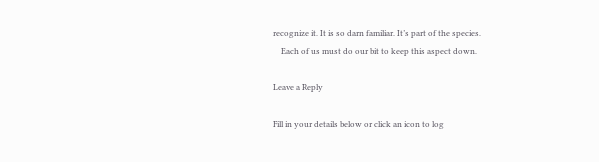recognize it. It is so darn familiar. It’s part of the species.
    Each of us must do our bit to keep this aspect down.

Leave a Reply

Fill in your details below or click an icon to log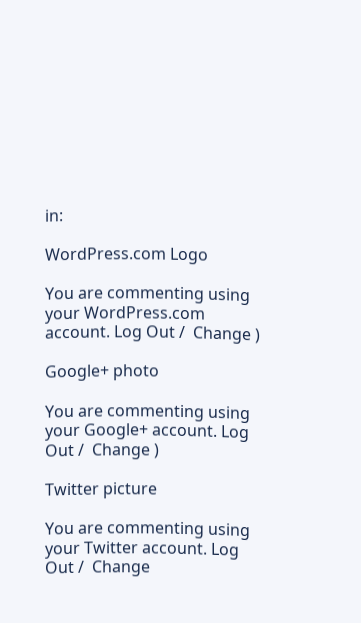in:

WordPress.com Logo

You are commenting using your WordPress.com account. Log Out /  Change )

Google+ photo

You are commenting using your Google+ account. Log Out /  Change )

Twitter picture

You are commenting using your Twitter account. Log Out /  Change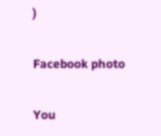)

Facebook photo

You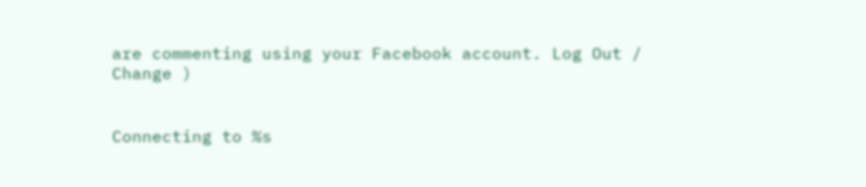are commenting using your Facebook account. Log Out /  Change )


Connecting to %s